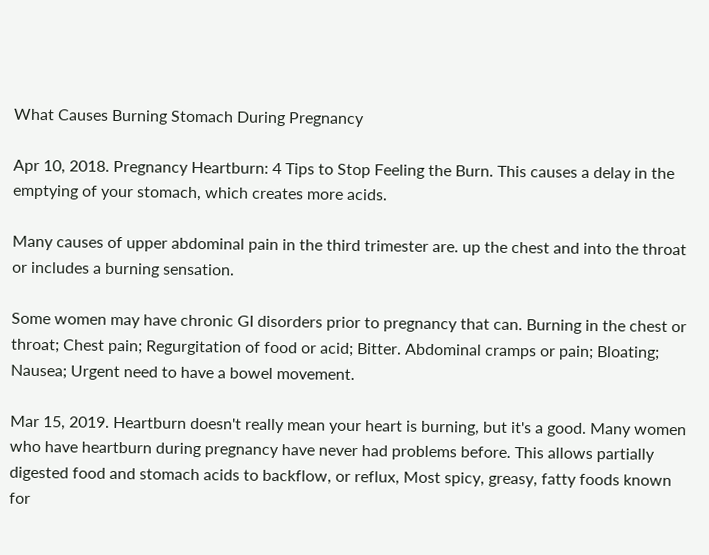What Causes Burning Stomach During Pregnancy

Apr 10, 2018. Pregnancy Heartburn: 4 Tips to Stop Feeling the Burn. This causes a delay in the emptying of your stomach, which creates more acids.

Many causes of upper abdominal pain in the third trimester are. up the chest and into the throat or includes a burning sensation.

Some women may have chronic GI disorders prior to pregnancy that can. Burning in the chest or throat; Chest pain; Regurgitation of food or acid; Bitter. Abdominal cramps or pain; Bloating; Nausea; Urgent need to have a bowel movement.

Mar 15, 2019. Heartburn doesn't really mean your heart is burning, but it's a good. Many women who have heartburn during pregnancy have never had problems before. This allows partially digested food and stomach acids to backflow, or reflux, Most spicy, greasy, fatty foods known for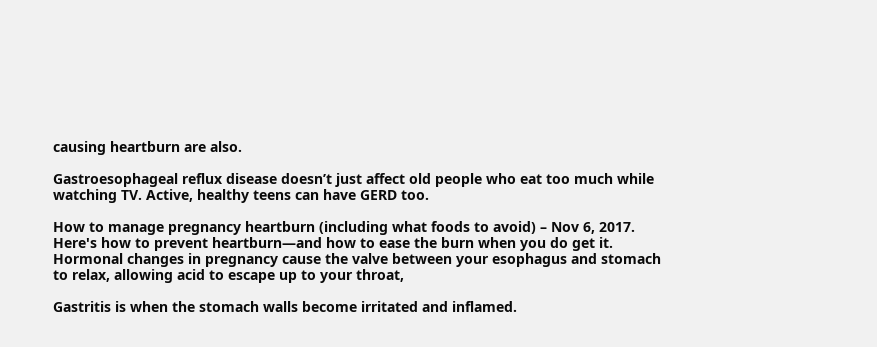causing heartburn are also.

Gastroesophageal reflux disease doesn’t just affect old people who eat too much while watching TV. Active, healthy teens can have GERD too.

How to manage pregnancy heartburn (including what foods to avoid) – Nov 6, 2017. Here's how to prevent heartburn—and how to ease the burn when you do get it. Hormonal changes in pregnancy cause the valve between your esophagus and stomach to relax, allowing acid to escape up to your throat,

Gastritis is when the stomach walls become irritated and inflamed.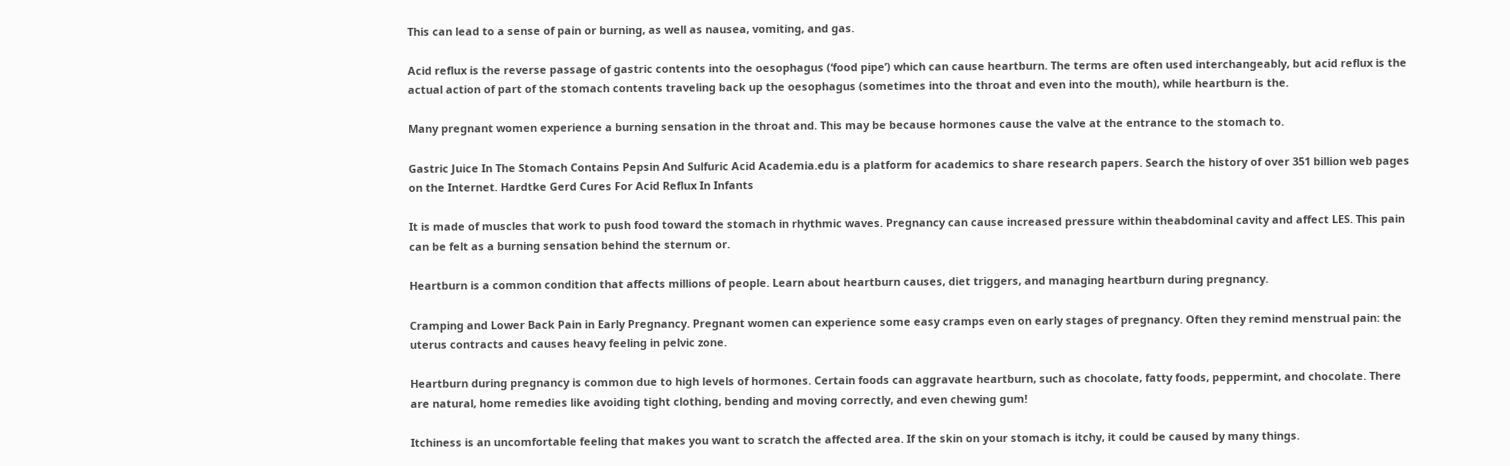This can lead to a sense of pain or burning, as well as nausea, vomiting, and gas.

Acid reflux is the reverse passage of gastric contents into the oesophagus (‘food pipe’) which can cause heartburn. The terms are often used interchangeably, but acid reflux is the actual action of part of the stomach contents traveling back up the oesophagus (sometimes into the throat and even into the mouth), while heartburn is the.

Many pregnant women experience a burning sensation in the throat and. This may be because hormones cause the valve at the entrance to the stomach to.

Gastric Juice In The Stomach Contains Pepsin And Sulfuric Acid Academia.edu is a platform for academics to share research papers. Search the history of over 351 billion web pages on the Internet. Hardtke Gerd Cures For Acid Reflux In Infants

It is made of muscles that work to push food toward the stomach in rhythmic waves. Pregnancy can cause increased pressure within theabdominal cavity and affect LES. This pain can be felt as a burning sensation behind the sternum or.

Heartburn is a common condition that affects millions of people. Learn about heartburn causes, diet triggers, and managing heartburn during pregnancy.

Cramping and Lower Back Pain in Early Pregnancy. Pregnant women can experience some easy cramps even on early stages of pregnancy. Often they remind menstrual pain: the uterus contracts and causes heavy feeling in pelvic zone.

Heartburn during pregnancy is common due to high levels of hormones. Certain foods can aggravate heartburn, such as chocolate, fatty foods, peppermint, and chocolate. There are natural, home remedies like avoiding tight clothing, bending and moving correctly, and even chewing gum!

Itchiness is an uncomfortable feeling that makes you want to scratch the affected area. If the skin on your stomach is itchy, it could be caused by many things.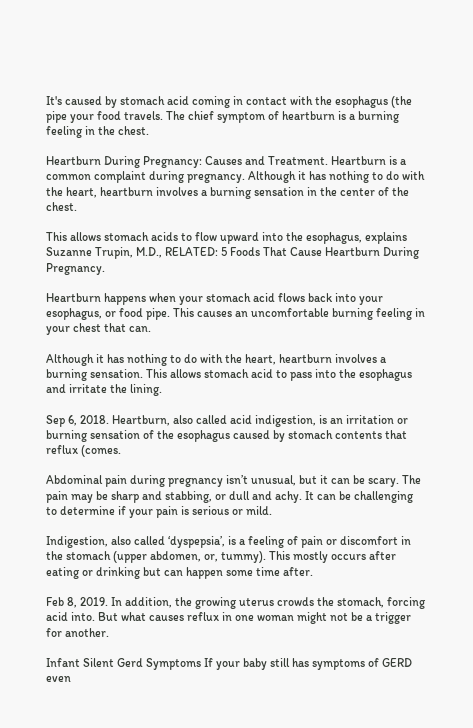It's caused by stomach acid coming in contact with the esophagus (the pipe your food travels. The chief symptom of heartburn is a burning feeling in the chest.

Heartburn During Pregnancy: Causes and Treatment. Heartburn is a common complaint during pregnancy. Although it has nothing to do with the heart, heartburn involves a burning sensation in the center of the chest.

This allows stomach acids to flow upward into the esophagus, explains Suzanne Trupin, M.D., RELATED: 5 Foods That Cause Heartburn During Pregnancy.

Heartburn happens when your stomach acid flows back into your esophagus, or food pipe. This causes an uncomfortable burning feeling in your chest that can.

Although it has nothing to do with the heart, heartburn involves a burning sensation. This allows stomach acid to pass into the esophagus and irritate the lining.

Sep 6, 2018. Heartburn, also called acid indigestion, is an irritation or burning sensation of the esophagus caused by stomach contents that reflux (comes.

Abdominal pain during pregnancy isn’t unusual, but it can be scary. The pain may be sharp and stabbing, or dull and achy. It can be challenging to determine if your pain is serious or mild.

Indigestion, also called ‘dyspepsia’, is a feeling of pain or discomfort in the stomach (upper abdomen, or, tummy). This mostly occurs after eating or drinking but can happen some time after.

Feb 8, 2019. In addition, the growing uterus crowds the stomach, forcing acid into. But what causes reflux in one woman might not be a trigger for another.

Infant Silent Gerd Symptoms If your baby still has symptoms of GERD even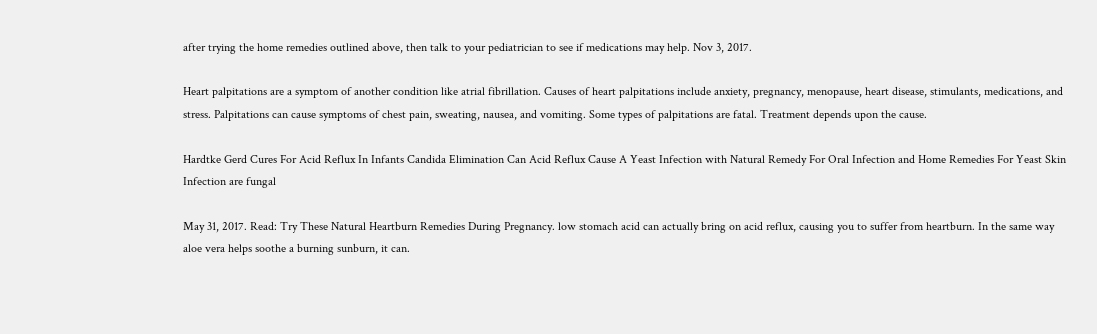after trying the home remedies outlined above, then talk to your pediatrician to see if medications may help. Nov 3, 2017.

Heart palpitations are a symptom of another condition like atrial fibrillation. Causes of heart palpitations include anxiety, pregnancy, menopause, heart disease, stimulants, medications, and stress. Palpitations can cause symptoms of chest pain, sweating, nausea, and vomiting. Some types of palpitations are fatal. Treatment depends upon the cause.

Hardtke Gerd Cures For Acid Reflux In Infants Candida Elimination Can Acid Reflux Cause A Yeast Infection with Natural Remedy For Oral Infection and Home Remedies For Yeast Skin Infection are fungal

May 31, 2017. Read: Try These Natural Heartburn Remedies During Pregnancy. low stomach acid can actually bring on acid reflux, causing you to suffer from heartburn. In the same way aloe vera helps soothe a burning sunburn, it can.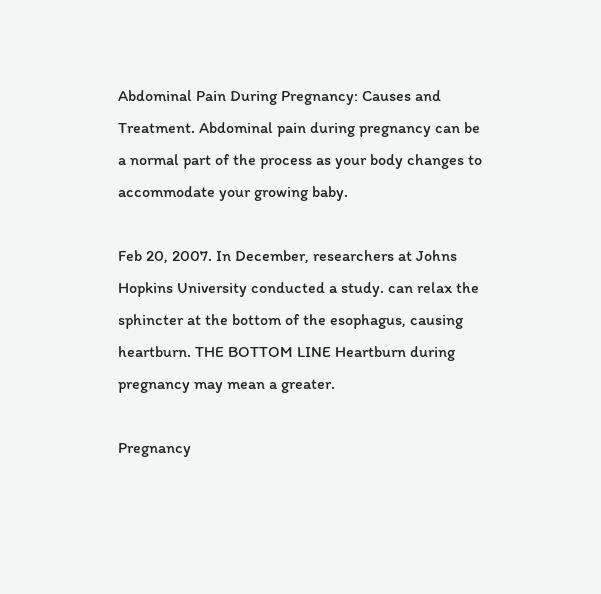Abdominal Pain During Pregnancy: Causes and Treatment. Abdominal pain during pregnancy can be a normal part of the process as your body changes to accommodate your growing baby.

Feb 20, 2007. In December, researchers at Johns Hopkins University conducted a study. can relax the sphincter at the bottom of the esophagus, causing heartburn. THE BOTTOM LINE Heartburn during pregnancy may mean a greater.

Pregnancy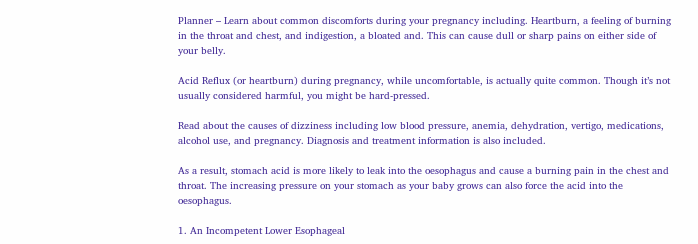Planner – Learn about common discomforts during your pregnancy including. Heartburn, a feeling of burning in the throat and chest, and indigestion, a bloated and. This can cause dull or sharp pains on either side of your belly.

Acid Reflux (or heartburn) during pregnancy, while uncomfortable, is actually quite common. Though it’s not usually considered harmful, you might be hard-pressed.

Read about the causes of dizziness including low blood pressure, anemia, dehydration, vertigo, medications, alcohol use, and pregnancy. Diagnosis and treatment information is also included.

As a result, stomach acid is more likely to leak into the oesophagus and cause a burning pain in the chest and throat. The increasing pressure on your stomach as your baby grows can also force the acid into the oesophagus.

1. An Incompetent Lower Esophageal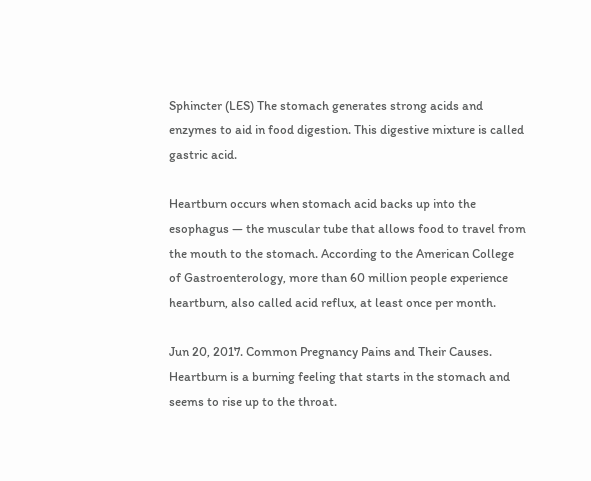Sphincter (LES) The stomach generates strong acids and enzymes to aid in food digestion. This digestive mixture is called gastric acid.

Heartburn occurs when stomach acid backs up into the esophagus — the muscular tube that allows food to travel from the mouth to the stomach. According to the American College of Gastroenterology, more than 60 million people experience heartburn, also called acid reflux, at least once per month.

Jun 20, 2017. Common Pregnancy Pains and Their Causes. Heartburn is a burning feeling that starts in the stomach and seems to rise up to the throat.